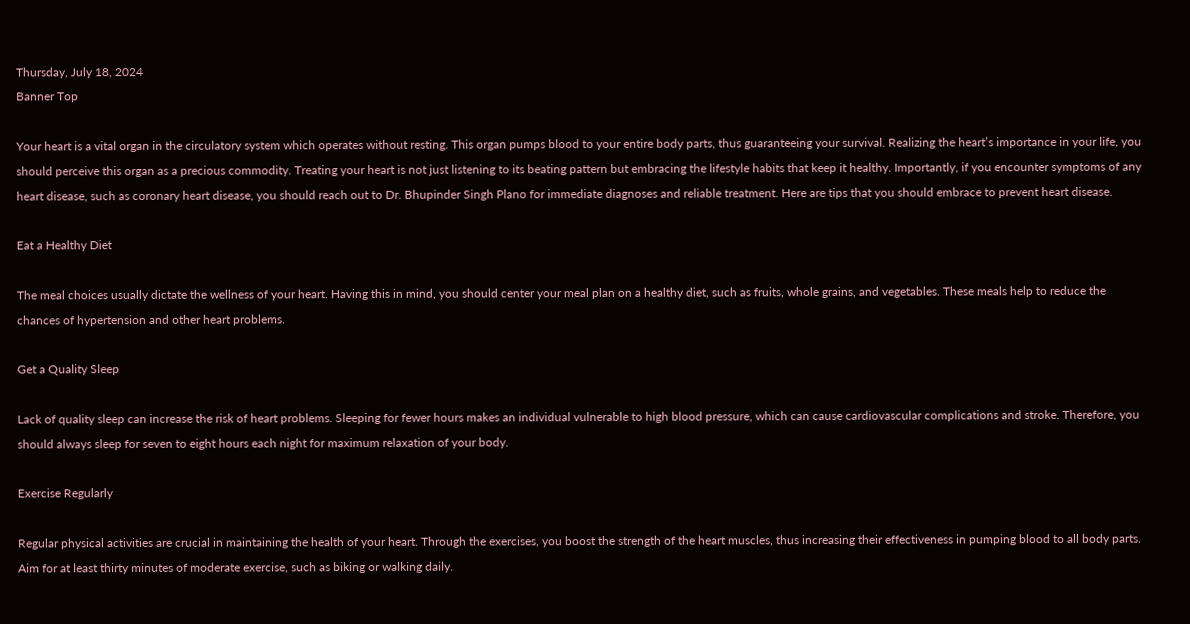Thursday, July 18, 2024
Banner Top

Your heart is a vital organ in the circulatory system which operates without resting. This organ pumps blood to your entire body parts, thus guaranteeing your survival. Realizing the heart’s importance in your life, you should perceive this organ as a precious commodity. Treating your heart is not just listening to its beating pattern but embracing the lifestyle habits that keep it healthy. Importantly, if you encounter symptoms of any heart disease, such as coronary heart disease, you should reach out to Dr. Bhupinder Singh Plano for immediate diagnoses and reliable treatment. Here are tips that you should embrace to prevent heart disease.

Eat a Healthy Diet

The meal choices usually dictate the wellness of your heart. Having this in mind, you should center your meal plan on a healthy diet, such as fruits, whole grains, and vegetables. These meals help to reduce the chances of hypertension and other heart problems.

Get a Quality Sleep

Lack of quality sleep can increase the risk of heart problems. Sleeping for fewer hours makes an individual vulnerable to high blood pressure, which can cause cardiovascular complications and stroke. Therefore, you should always sleep for seven to eight hours each night for maximum relaxation of your body.

Exercise Regularly

Regular physical activities are crucial in maintaining the health of your heart. Through the exercises, you boost the strength of the heart muscles, thus increasing their effectiveness in pumping blood to all body parts. Aim for at least thirty minutes of moderate exercise, such as biking or walking daily.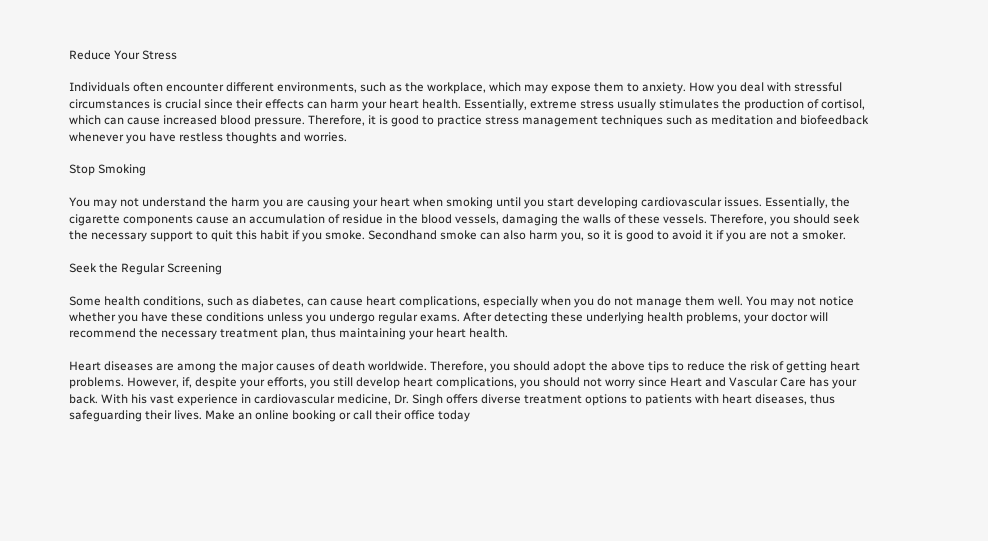Reduce Your Stress

Individuals often encounter different environments, such as the workplace, which may expose them to anxiety. How you deal with stressful circumstances is crucial since their effects can harm your heart health. Essentially, extreme stress usually stimulates the production of cortisol, which can cause increased blood pressure. Therefore, it is good to practice stress management techniques such as meditation and biofeedback whenever you have restless thoughts and worries.

Stop Smoking

You may not understand the harm you are causing your heart when smoking until you start developing cardiovascular issues. Essentially, the cigarette components cause an accumulation of residue in the blood vessels, damaging the walls of these vessels. Therefore, you should seek the necessary support to quit this habit if you smoke. Secondhand smoke can also harm you, so it is good to avoid it if you are not a smoker.

Seek the Regular Screening

Some health conditions, such as diabetes, can cause heart complications, especially when you do not manage them well. You may not notice whether you have these conditions unless you undergo regular exams. After detecting these underlying health problems, your doctor will recommend the necessary treatment plan, thus maintaining your heart health.

Heart diseases are among the major causes of death worldwide. Therefore, you should adopt the above tips to reduce the risk of getting heart problems. However, if, despite your efforts, you still develop heart complications, you should not worry since Heart and Vascular Care has your back. With his vast experience in cardiovascular medicine, Dr. Singh offers diverse treatment options to patients with heart diseases, thus safeguarding their lives. Make an online booking or call their office today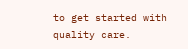to get started with quality care.